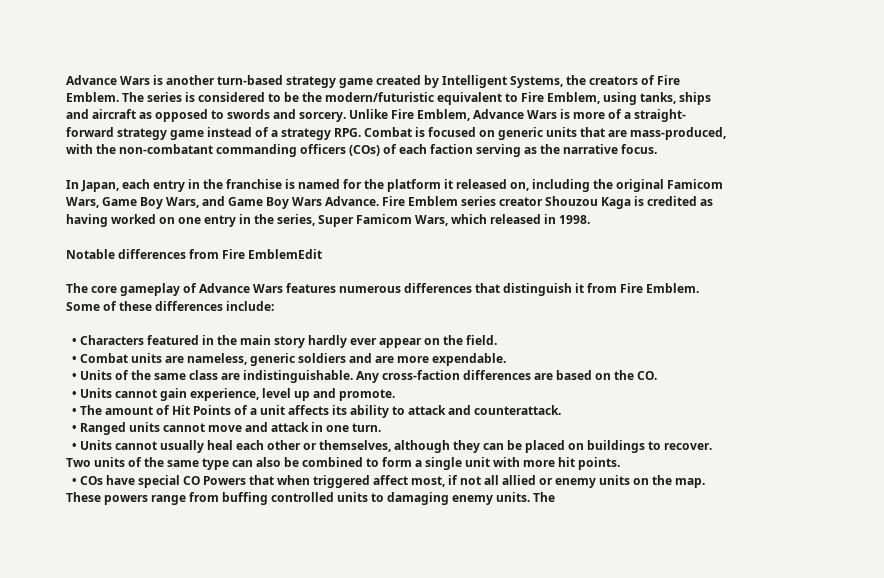Advance Wars is another turn-based strategy game created by Intelligent Systems, the creators of Fire Emblem. The series is considered to be the modern/futuristic equivalent to Fire Emblem, using tanks, ships and aircraft as opposed to swords and sorcery. Unlike Fire Emblem, Advance Wars is more of a straight-forward strategy game instead of a strategy RPG. Combat is focused on generic units that are mass-produced, with the non-combatant commanding officers (COs) of each faction serving as the narrative focus.

In Japan, each entry in the franchise is named for the platform it released on, including the original Famicom Wars, Game Boy Wars, and Game Boy Wars Advance. Fire Emblem series creator Shouzou Kaga is credited as having worked on one entry in the series, Super Famicom Wars, which released in 1998.

Notable differences from Fire EmblemEdit

The core gameplay of Advance Wars features numerous differences that distinguish it from Fire Emblem. Some of these differences include:

  • Characters featured in the main story hardly ever appear on the field.
  • Combat units are nameless, generic soldiers and are more expendable.
  • Units of the same class are indistinguishable. Any cross-faction differences are based on the CO.
  • Units cannot gain experience, level up and promote.
  • The amount of Hit Points of a unit affects its ability to attack and counterattack.
  • Ranged units cannot move and attack in one turn.
  • Units cannot usually heal each other or themselves, although they can be placed on buildings to recover. Two units of the same type can also be combined to form a single unit with more hit points.
  • COs have special CO Powers that when triggered affect most, if not all allied or enemy units on the map. These powers range from buffing controlled units to damaging enemy units. The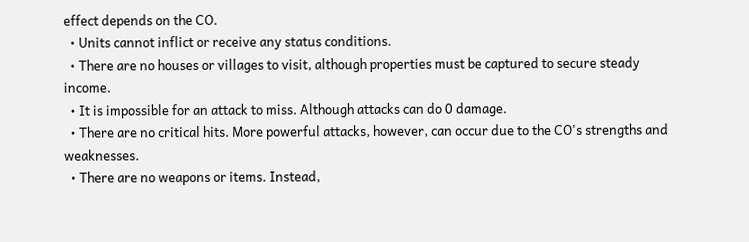effect depends on the CO.
  • Units cannot inflict or receive any status conditions.
  • There are no houses or villages to visit, although properties must be captured to secure steady income.
  • It is impossible for an attack to miss. Although attacks can do 0 damage.
  • There are no critical hits. More powerful attacks, however, can occur due to the CO's strengths and weaknesses.
  • There are no weapons or items. Instead,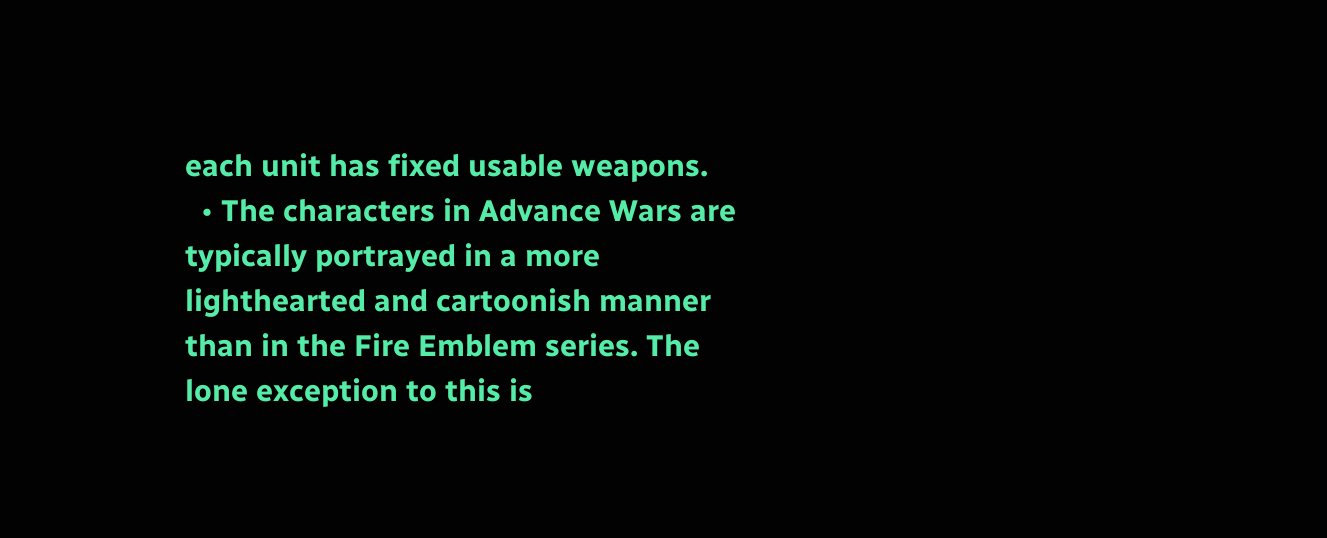each unit has fixed usable weapons.
  • The characters in Advance Wars are typically portrayed in a more lighthearted and cartoonish manner than in the Fire Emblem series. The lone exception to this is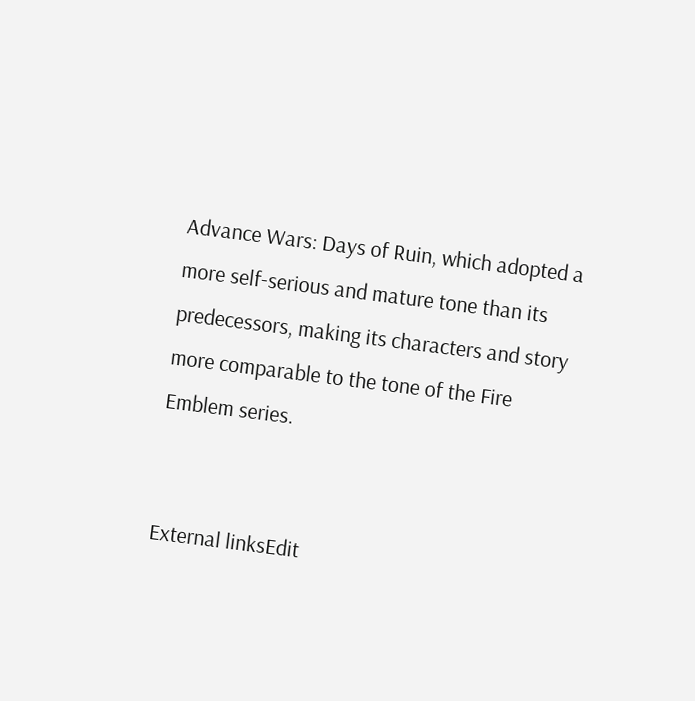Advance Wars: Days of Ruin, which adopted a more self-serious and mature tone than its predecessors, making its characters and story more comparable to the tone of the Fire Emblem series.


External linksEdit